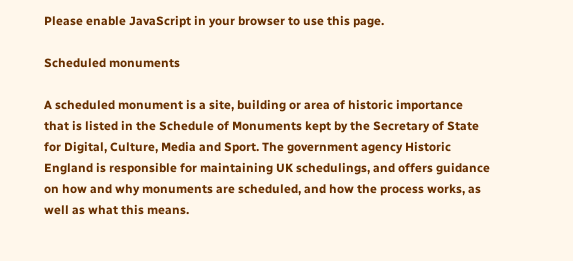Please enable JavaScript in your browser to use this page.

Scheduled monuments

A scheduled monument is a site, building or area of historic importance that is listed in the Schedule of Monuments kept by the Secretary of State for Digital, Culture, Media and Sport. The government agency Historic England is responsible for maintaining UK schedulings, and offers guidance on how and why monuments are scheduled, and how the process works, as well as what this means.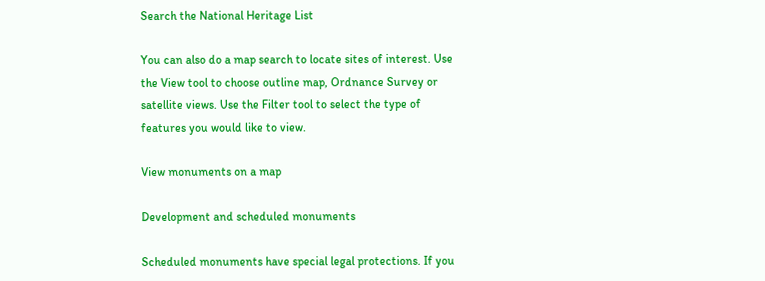Search the National Heritage List

You can also do a map search to locate sites of interest. Use the View tool to choose outline map, Ordnance Survey or satellite views. Use the Filter tool to select the type of features you would like to view.

View monuments on a map

Development and scheduled monuments

Scheduled monuments have special legal protections. If you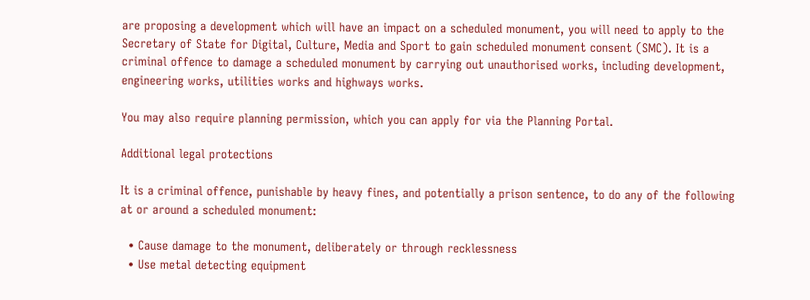are proposing a development which will have an impact on a scheduled monument, you will need to apply to the Secretary of State for Digital, Culture, Media and Sport to gain scheduled monument consent (SMC). It is a criminal offence to damage a scheduled monument by carrying out unauthorised works, including development, engineering works, utilities works and highways works.

You may also require planning permission, which you can apply for via the Planning Portal.

Additional legal protections

It is a criminal offence, punishable by heavy fines, and potentially a prison sentence, to do any of the following at or around a scheduled monument:

  • Cause damage to the monument, deliberately or through recklessness
  • Use metal detecting equipment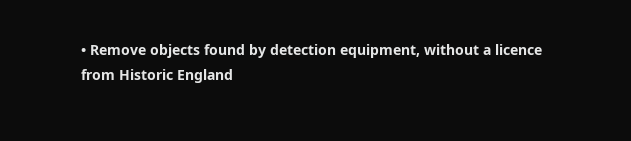• Remove objects found by detection equipment, without a licence from Historic England